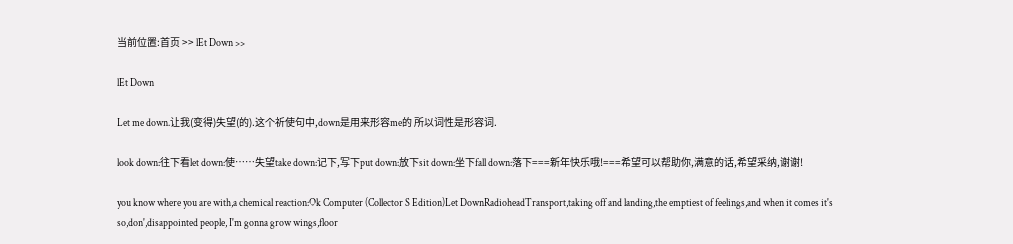当前位置:首页 >> lEt Down >>

lEt Down

Let me down.让我(变得)失望(的).这个祈使句中,down是用来形容me的 所以词性是形容词.

look down:往下看let down:使……失望take down:记下,写下put down:放下sit down:坐下fall down:落下===新年快乐哦!===希望可以帮助你,满意的话,希望采纳,谢谢!

you know where you are with,a chemical reaction:Ok Computer (Collector S Edition)Let DownRadioheadTransport,taking off and landing,the emptiest of feelings,and when it comes it's so,don',disappointed people, I'm gonna grow wings,floor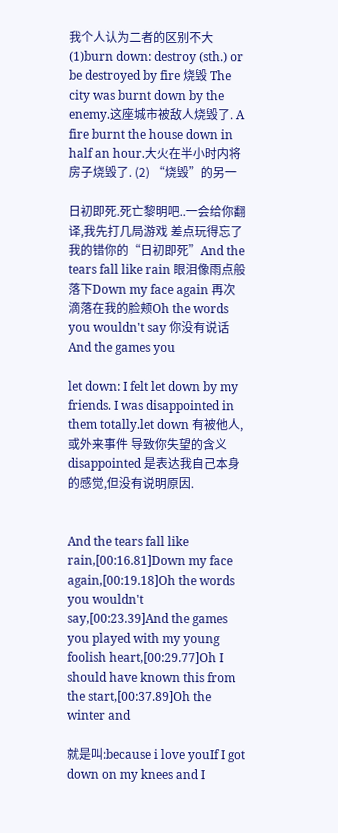我个人认为二者的区别不大 (1)burn down: destroy (sth.) or be destroyed by fire 烧毁 The city was burnt down by the enemy.这座城市被敌人烧毁了. A fire burnt the house down in half an hour.大火在半小时内将房子烧毁了. (2) “烧毁”的另一

日初即死.死亡黎明吧..一会给你翻译,我先打几局游戏 差点玩得忘了我的错你的“日初即死”And the tears fall like rain 眼泪像雨点般落下Down my face again 再次滴落在我的脸颊Oh the words you wouldn't say 你没有说话And the games you

let down: I felt let down by my friends. I was disappointed in them totally.let down 有被他人,或外来事件 导致你失望的含义 disappointed 是表达我自己本身的感觉,但没有说明原因.


And the tears fall like rain,[00:16.81]Down my face again,[00:19.18]Oh the words you wouldn't say,[00:23.39]And the games you played with my young foolish heart,[00:29.77]Oh I should have known this from the start,[00:37.89]Oh the winter and

就是叫:because i love youIf I got down on my knees and I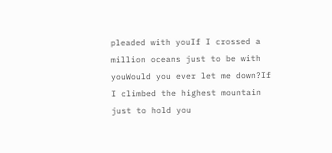pleaded with youIf I crossed a million oceans just to be with youWould you ever let me down?If I climbed the highest mountain just to hold you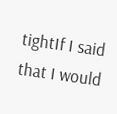tightIf I said that I would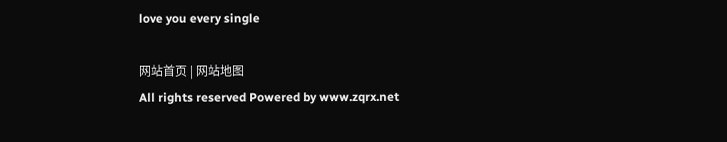love you every single

网站首页 | 网站地图
All rights reserved Powered by www.zqrx.net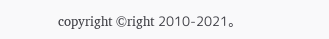copyright ©right 2010-2021。